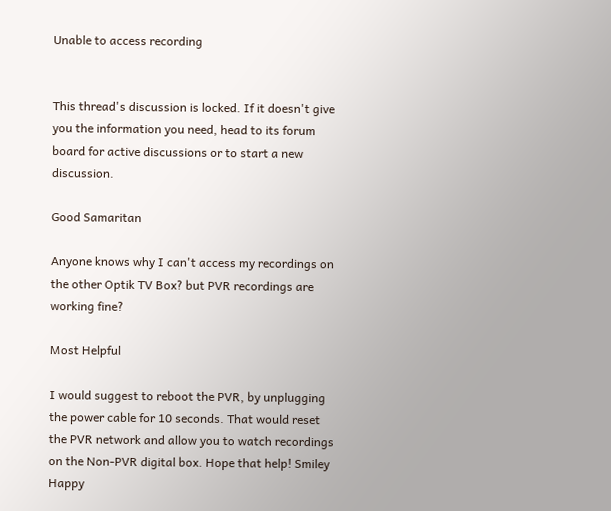Unable to access recording


This thread's discussion is locked. If it doesn't give you the information you need, head to its forum board for active discussions or to start a new discussion.

Good Samaritan

Anyone knows why I can't access my recordings on the other Optik TV Box? but PVR recordings are working fine?

Most Helpful

I would suggest to reboot the PVR, by unplugging the power cable for 10 seconds. That would reset the PVR network and allow you to watch recordings on the Non-PVR digital box. Hope that help! Smiley Happy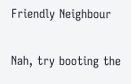Friendly Neighbour

Nah, try booting the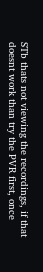STb thats not viewing the recordings, if that doesnt work than try the PVR first, once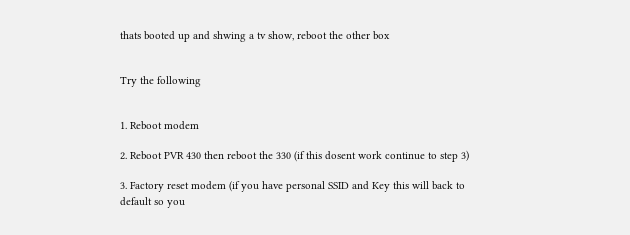thats booted up and shwing a tv show, reboot the other box


Try the following


1. Reboot modem

2. Reboot PVR 430 then reboot the 330 (if this dosent work continue to step 3)

3. Factory reset modem (if you have personal SSID and Key this will back to default so you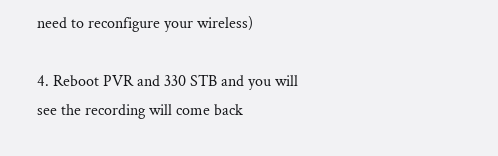need to reconfigure your wireless)

4. Reboot PVR and 330 STB and you will see the recording will come back